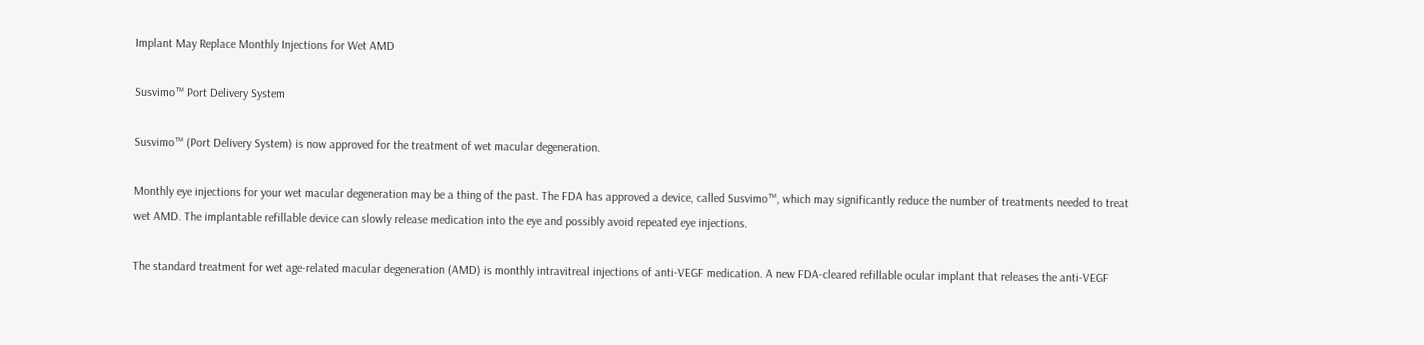Implant May Replace Monthly Injections for Wet AMD

Susvimo™ Port Delivery System

Susvimo™ (Port Delivery System) is now approved for the treatment of wet macular degeneration.

Monthly eye injections for your wet macular degeneration may be a thing of the past. The FDA has approved a device, called Susvimo™, which may significantly reduce the number of treatments needed to treat wet AMD. The implantable refillable device can slowly release medication into the eye and possibly avoid repeated eye injections.

The standard treatment for wet age-related macular degeneration (AMD) is monthly intravitreal injections of anti-VEGF medication. A new FDA-cleared refillable ocular implant that releases the anti-VEGF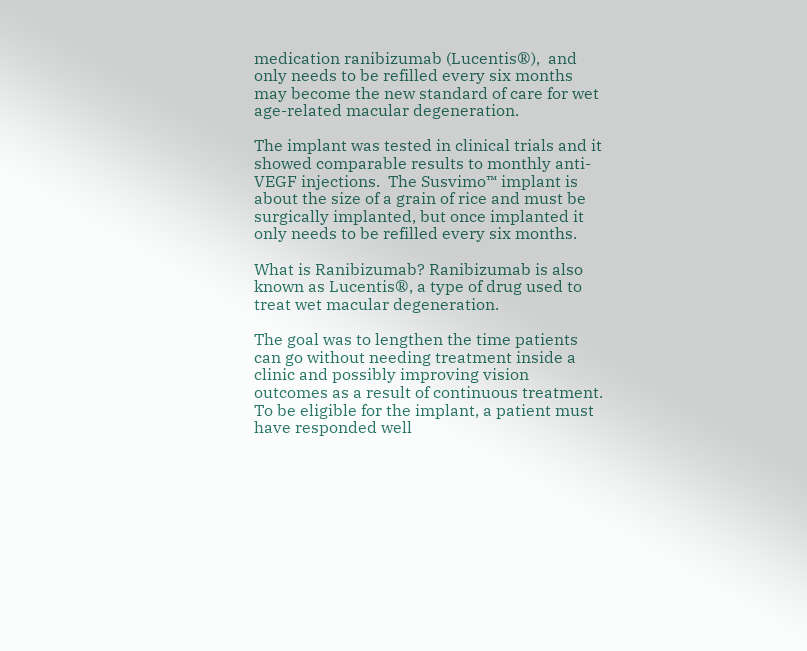medication ranibizumab (Lucentis®),  and only needs to be refilled every six months may become the new standard of care for wet age-related macular degeneration.

The implant was tested in clinical trials and it showed comparable results to monthly anti-VEGF injections.  The Susvimo™ implant is about the size of a grain of rice and must be surgically implanted, but once implanted it only needs to be refilled every six months.

What is Ranibizumab? Ranibizumab is also known as Lucentis®, a type of drug used to treat wet macular degeneration.

The goal was to lengthen the time patients can go without needing treatment inside a clinic and possibly improving vision outcomes as a result of continuous treatment. To be eligible for the implant, a patient must have responded well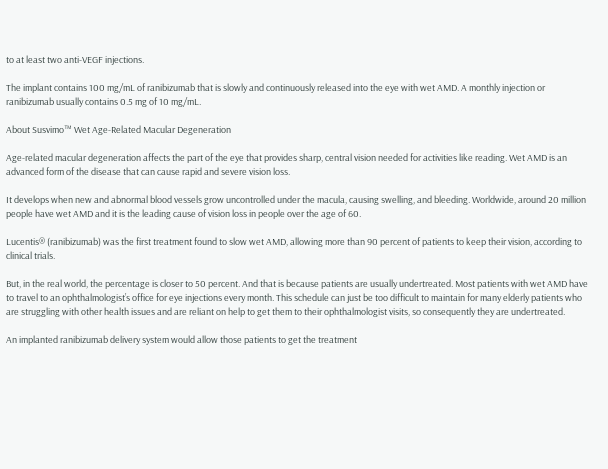to at least two anti-VEGF injections.

The implant contains 100 mg/mL of ranibizumab that is slowly and continuously released into the eye with wet AMD. A monthly injection or ranibizumab usually contains 0.5 mg of 10 mg/mL.

About Susvimo™ Wet Age-Related Macular Degeneration

Age-related macular degeneration affects the part of the eye that provides sharp, central vision needed for activities like reading. Wet AMD is an advanced form of the disease that can cause rapid and severe vision loss.

It develops when new and abnormal blood vessels grow uncontrolled under the macula, causing swelling, and bleeding. Worldwide, around 20 million people have wet AMD and it is the leading cause of vision loss in people over the age of 60.

Lucentis® (ranibizumab) was the first treatment found to slow wet AMD, allowing more than 90 percent of patients to keep their vision, according to clinical trials.

But, in the real world, the percentage is closer to 50 percent. And that is because patients are usually undertreated. Most patients with wet AMD have to travel to an ophthalmologist’s office for eye injections every month. This schedule can just be too difficult to maintain for many elderly patients who are struggling with other health issues and are reliant on help to get them to their ophthalmologist visits, so consequently they are undertreated.

An implanted ranibizumab delivery system would allow those patients to get the treatment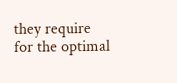they require for the optimal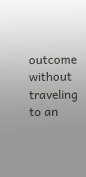outcome without traveling to an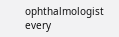ophthalmologist every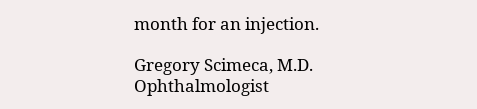month for an injection.

Gregory Scimeca, M.D.
Ophthalmologist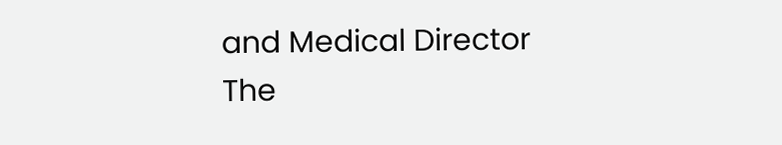and Medical Director
The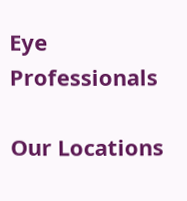Eye Professionals

Our Locations